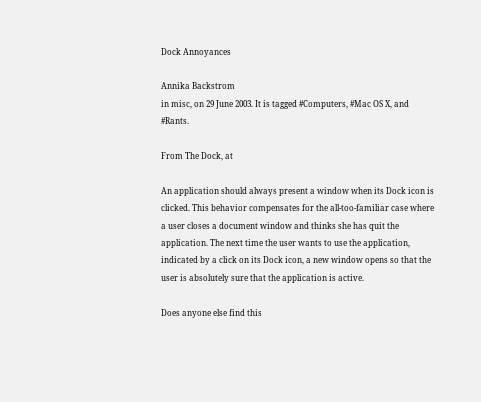Dock Annoyances

Annika Backstrom
in misc, on 29 June 2003. It is tagged #Computers, #Mac OS X, and #Rants.

From The Dock, at

An application should always present a window when its Dock icon is clicked. This behavior compensates for the all-too-familiar case where a user closes a document window and thinks she has quit the application. The next time the user wants to use the application, indicated by a click on its Dock icon, a new window opens so that the user is absolutely sure that the application is active.

Does anyone else find this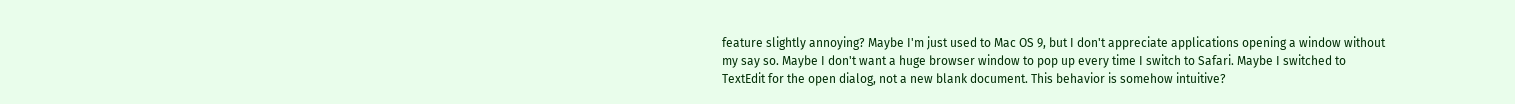feature slightly annoying? Maybe I'm just used to Mac OS 9, but I don't appreciate applications opening a window without my say so. Maybe I don't want a huge browser window to pop up every time I switch to Safari. Maybe I switched to TextEdit for the open dialog, not a new blank document. This behavior is somehow intuitive?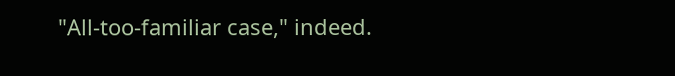"All-too-familiar case," indeed.